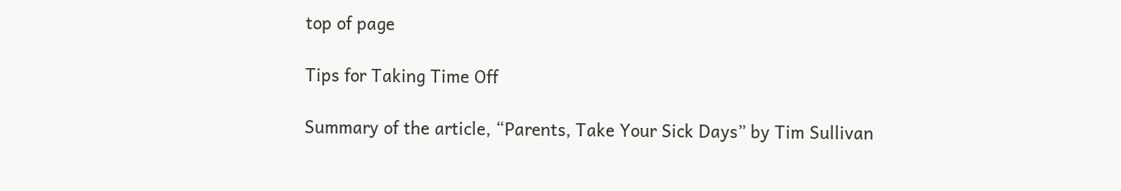top of page

Tips for Taking Time Off

Summary of the article, “Parents, Take Your Sick Days” by Tim Sullivan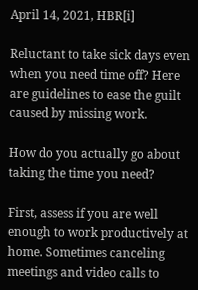April 14, 2021, HBR[i]

Reluctant to take sick days even when you need time off? Here are guidelines to ease the guilt caused by missing work.

How do you actually go about taking the time you need?

First, assess if you are well enough to work productively at home. Sometimes canceling meetings and video calls to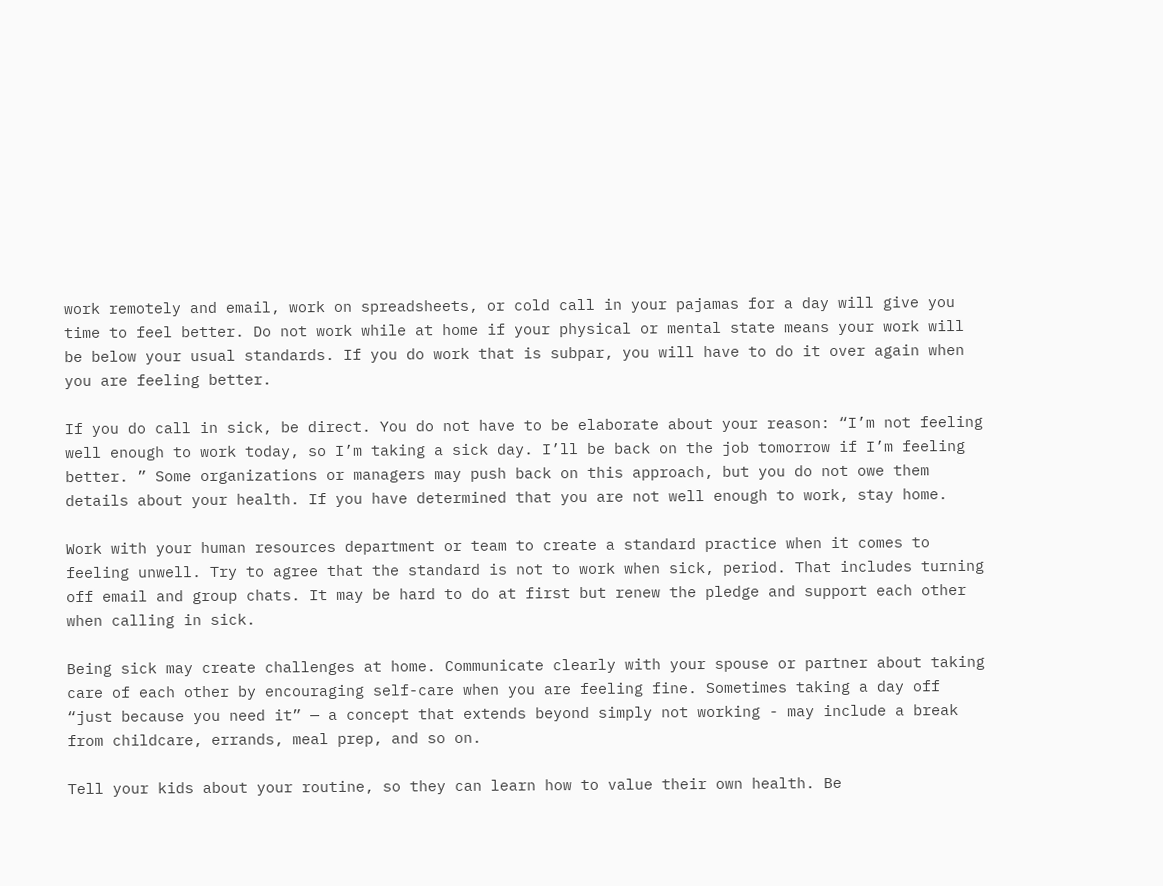work remotely and email, work on spreadsheets, or cold call in your pajamas for a day will give you time to feel better. Do not work while at home if your physical or mental state means your work will be below your usual standards. If you do work that is subpar, you will have to do it over again when you are feeling better.

If you do call in sick, be direct. You do not have to be elaborate about your reason: “I’m not feeling well enough to work today, so I’m taking a sick day. I’ll be back on the job tomorrow if I’m feeling better. ” Some organizations or managers may push back on this approach, but you do not owe them details about your health. If you have determined that you are not well enough to work, stay home.

Work with your human resources department or team to create a standard practice when it comes to feeling unwell. Try to agree that the standard is not to work when sick, period. That includes turning off email and group chats. It may be hard to do at first but renew the pledge and support each other when calling in sick.

Being sick may create challenges at home. Communicate clearly with your spouse or partner about taking care of each other by encouraging self-care when you are feeling fine. Sometimes taking a day off “just because you need it” — a concept that extends beyond simply not working - may include a break from childcare, errands, meal prep, and so on.

Tell your kids about your routine, so they can learn how to value their own health. Be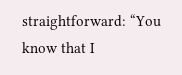straightforward: “You know that I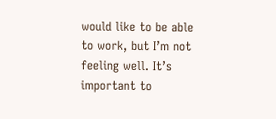would like to be able to work, but I’m not feeling well. It’s important to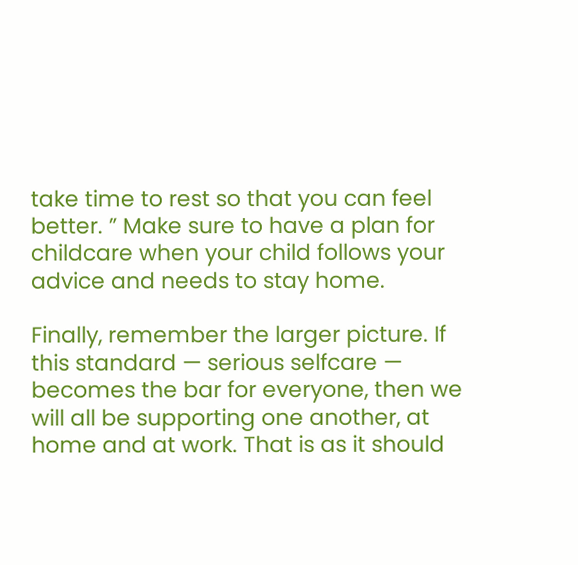take time to rest so that you can feel better. ” Make sure to have a plan for childcare when your child follows your advice and needs to stay home.

Finally, remember the larger picture. If this standard — serious selfcare — becomes the bar for everyone, then we will all be supporting one another, at home and at work. That is as it should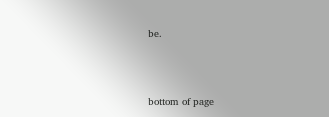be.



bottom of page